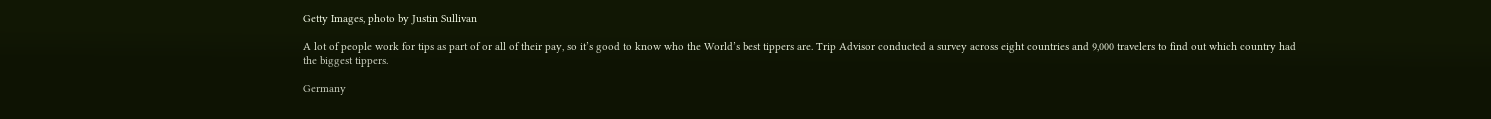Getty Images, photo by Justin Sullivan

A lot of people work for tips as part of or all of their pay, so it’s good to know who the World’s best tippers are. Trip Advisor conducted a survey across eight countries and 9,000 travelers to find out which country had the biggest tippers.

Germany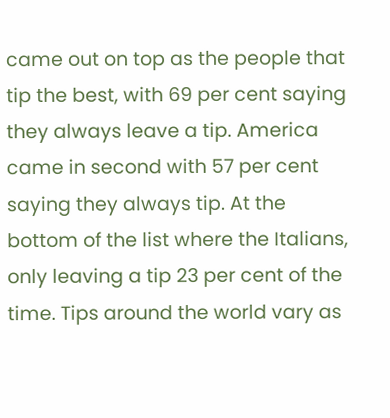came out on top as the people that tip the best, with 69 per cent saying they always leave a tip. America came in second with 57 per cent saying they always tip. At the bottom of the list where the Italians, only leaving a tip 23 per cent of the time. Tips around the world vary as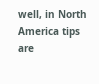well, in North America tips are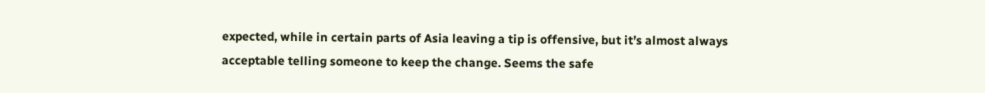expected, while in certain parts of Asia leaving a tip is offensive, but it’s almost always acceptable telling someone to keep the change. Seems the safe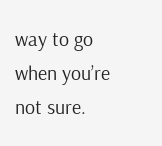way to go when you’re not sure.